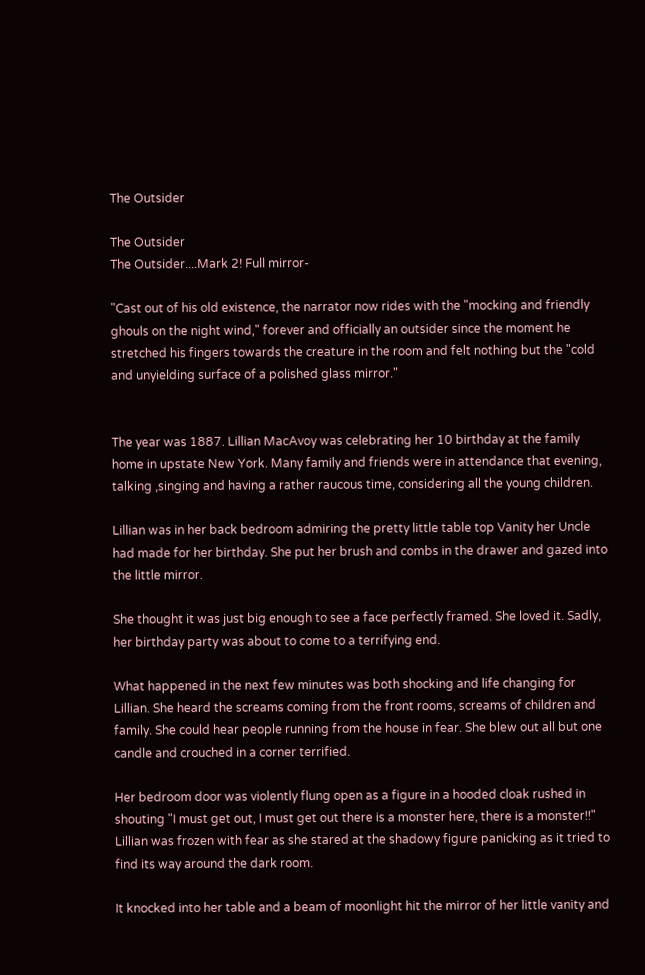The Outsider

The Outsider
The Outsider....Mark 2! Full mirror-

"Cast out of his old existence, the narrator now rides with the "mocking and friendly ghouls on the night wind," forever and officially an outsider since the moment he stretched his fingers towards the creature in the room and felt nothing but the "cold and unyielding surface of a polished glass mirror."


The year was 1887. Lillian MacAvoy was celebrating her 10 birthday at the family home in upstate New York. Many family and friends were in attendance that evening, talking ,singing and having a rather raucous time, considering all the young children.

Lillian was in her back bedroom admiring the pretty little table top Vanity her Uncle had made for her birthday. She put her brush and combs in the drawer and gazed into the little mirror.

She thought it was just big enough to see a face perfectly framed. She loved it. Sadly, her birthday party was about to come to a terrifying end.

What happened in the next few minutes was both shocking and life changing for Lillian. She heard the screams coming from the front rooms, screams of children and family. She could hear people running from the house in fear. She blew out all but one candle and crouched in a corner terrified.

Her bedroom door was violently flung open as a figure in a hooded cloak rushed in shouting "I must get out, I must get out there is a monster here, there is a monster!!"
Lillian was frozen with fear as she stared at the shadowy figure panicking as it tried to find its way around the dark room.

It knocked into her table and a beam of moonlight hit the mirror of her little vanity and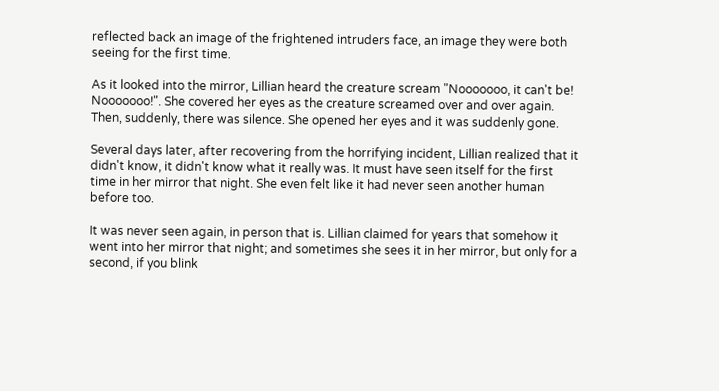reflected back an image of the frightened intruders face, an image they were both seeing for the first time.

As it looked into the mirror, Lillian heard the creature scream "Nooooooo, it can't be! Nooooooo!". She covered her eyes as the creature screamed over and over again. Then, suddenly, there was silence. She opened her eyes and it was suddenly gone.

Several days later, after recovering from the horrifying incident, Lillian realized that it didn't know, it didn't know what it really was. It must have seen itself for the first time in her mirror that night. She even felt like it had never seen another human before too.

It was never seen again, in person that is. Lillian claimed for years that somehow it went into her mirror that night; and sometimes she sees it in her mirror, but only for a second, if you blink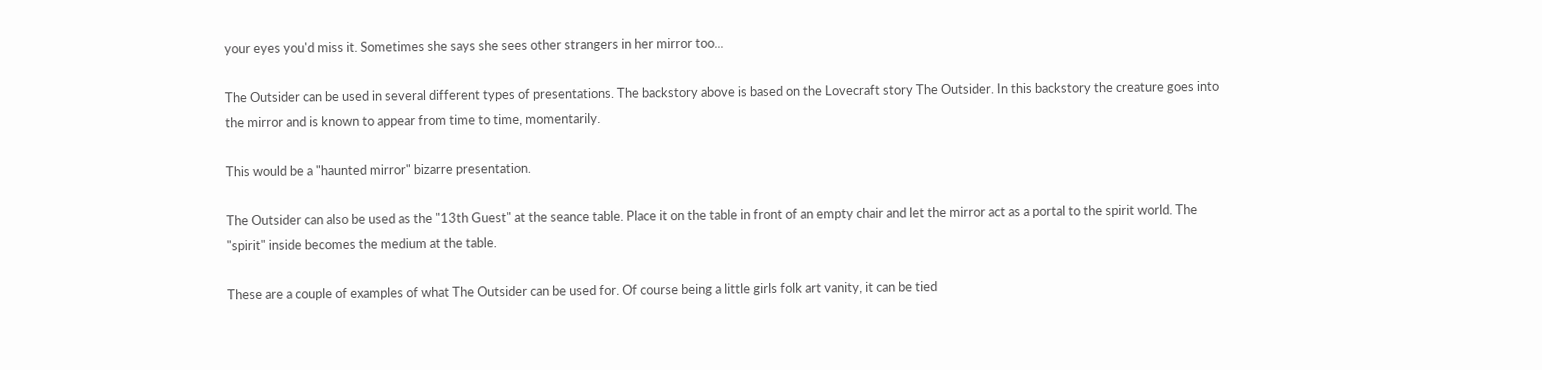your eyes you'd miss it. Sometimes she says she sees other strangers in her mirror too...

The Outsider can be used in several different types of presentations. The backstory above is based on the Lovecraft story The Outsider. In this backstory the creature goes into the mirror and is known to appear from time to time, momentarily.

This would be a "haunted mirror" bizarre presentation.

The Outsider can also be used as the "13th Guest" at the seance table. Place it on the table in front of an empty chair and let the mirror act as a portal to the spirit world. The "spirit" inside becomes the medium at the table.

These are a couple of examples of what The Outsider can be used for. Of course being a little girls folk art vanity, it can be tied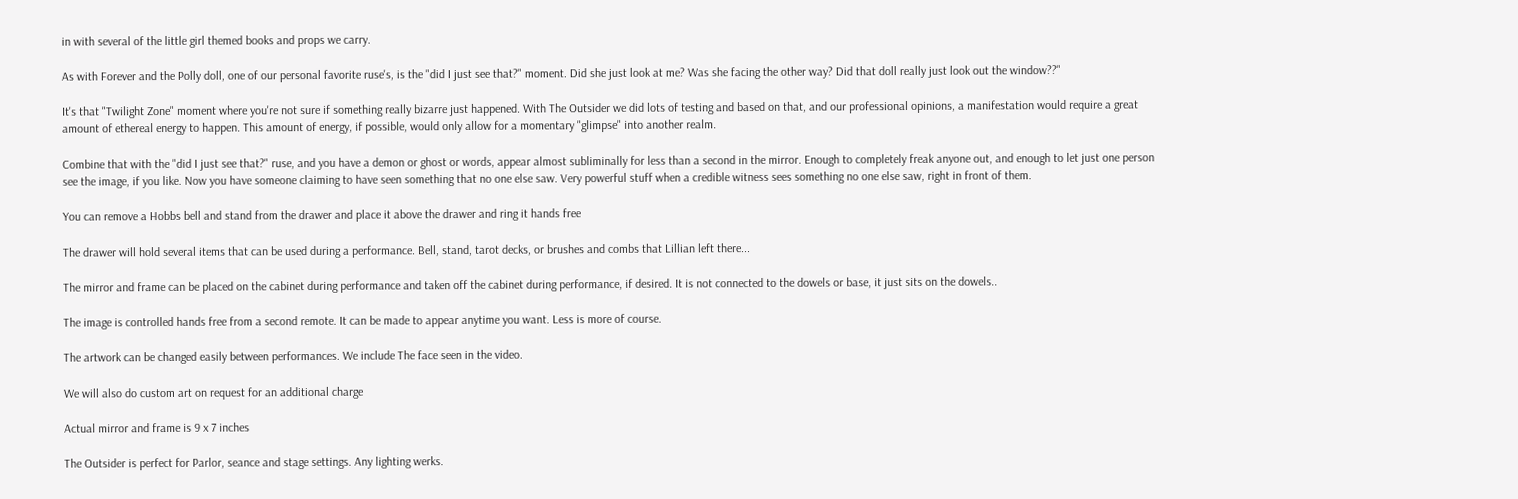in with several of the little girl themed books and props we carry.

As with Forever and the Polly doll, one of our personal favorite ruse's, is the "did I just see that?" moment. Did she just look at me? Was she facing the other way? Did that doll really just look out the window??"

It's that "Twilight Zone" moment where you're not sure if something really bizarre just happened. With The Outsider we did lots of testing and based on that, and our professional opinions, a manifestation would require a great amount of ethereal energy to happen. This amount of energy, if possible, would only allow for a momentary "glimpse" into another realm.

Combine that with the "did I just see that?" ruse, and you have a demon or ghost or words, appear almost subliminally for less than a second in the mirror. Enough to completely freak anyone out, and enough to let just one person see the image, if you like. Now you have someone claiming to have seen something that no one else saw. Very powerful stuff when a credible witness sees something no one else saw, right in front of them.

You can remove a Hobbs bell and stand from the drawer and place it above the drawer and ring it hands free

The drawer will hold several items that can be used during a performance. Bell, stand, tarot decks, or brushes and combs that Lillian left there...

The mirror and frame can be placed on the cabinet during performance and taken off the cabinet during performance, if desired. It is not connected to the dowels or base, it just sits on the dowels..

The image is controlled hands free from a second remote. It can be made to appear anytime you want. Less is more of course.

The artwork can be changed easily between performances. We include The face seen in the video.

We will also do custom art on request for an additional charge

Actual mirror and frame is 9 x 7 inches

The Outsider is perfect for Parlor, seance and stage settings. Any lighting werks.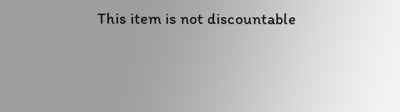This item is not discountable